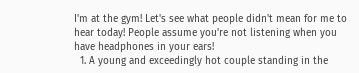I'm at the gym! Let's see what people didn't mean for me to hear today! People assume you're not listening when you have headphones in your ears!
  1. A young and exceedingly hot couple standing in the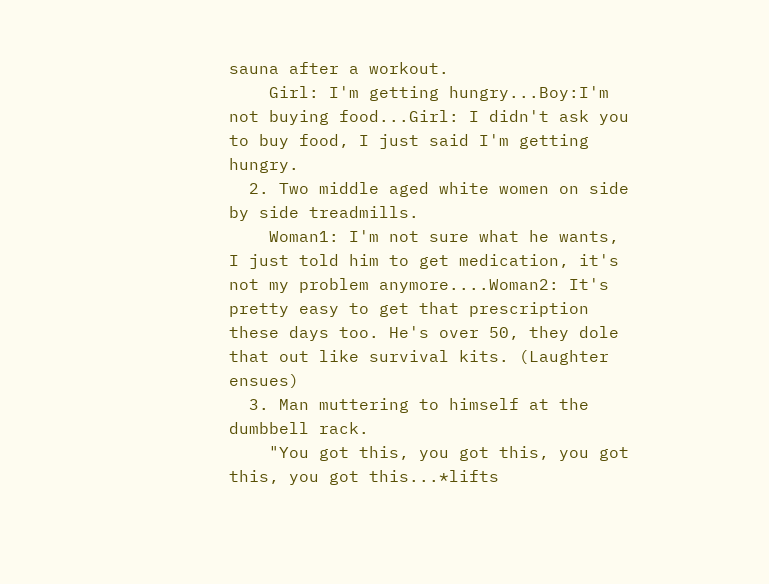sauna after a workout.
    Girl: I'm getting hungry...Boy:I'm not buying food...Girl: I didn't ask you to buy food, I just said I'm getting hungry.
  2. Two middle aged white women on side by side treadmills.
    Woman1: I'm not sure what he wants, I just told him to get medication, it's not my problem anymore....Woman2: It's pretty easy to get that prescription these days too. He's over 50, they dole that out like survival kits. (Laughter ensues)
  3. Man muttering to himself at the dumbbell rack.
    "You got this, you got this, you got this, you got this...*lifts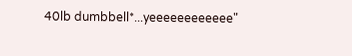40lb dumbbell*...yeeeeeeeeeeee"